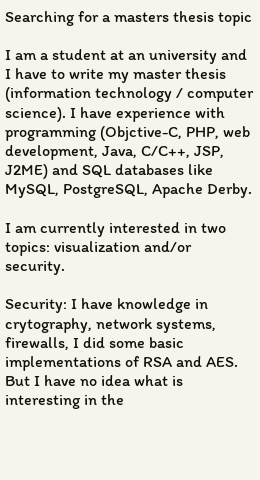Searching for a masters thesis topic

I am a student at an university and I have to write my master thesis (information technology / computer science). I have experience with programming (Objctive-C, PHP, web development, Java, C/C++, JSP, J2ME) and SQL databases like MySQL, PostgreSQL, Apache Derby.

I am currently interested in two topics: visualization and/or security.

Security: I have knowledge in crytography, network systems, firewalls, I did some basic implementations of RSA and AES. But I have no idea what is interesting in the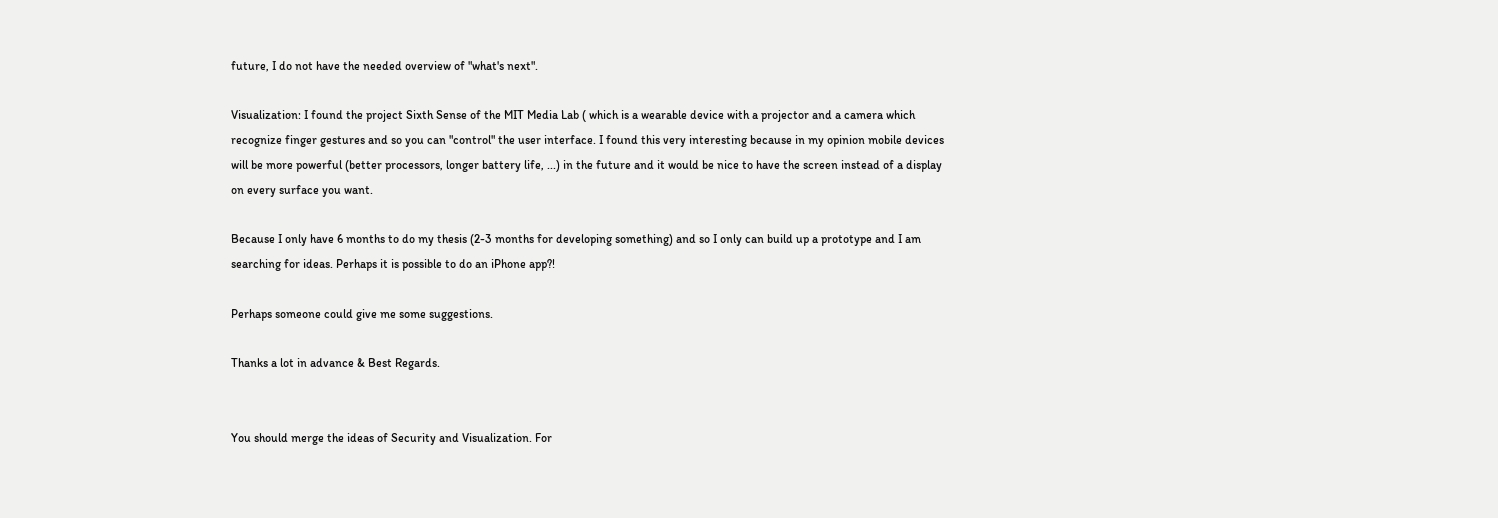future, I do not have the needed overview of "what's next".

Visualization: I found the project Sixth Sense of the MIT Media Lab ( which is a wearable device with a projector and a camera which recognize finger gestures and so you can "control" the user interface. I found this very interesting because in my opinion mobile devices will be more powerful (better processors, longer battery life, ...) in the future and it would be nice to have the screen instead of a display on every surface you want.

Because I only have 6 months to do my thesis (2-3 months for developing something) and so I only can build up a prototype and I am searching for ideas. Perhaps it is possible to do an iPhone app?!

Perhaps someone could give me some suggestions.

Thanks a lot in advance & Best Regards.


You should merge the ideas of Security and Visualization. For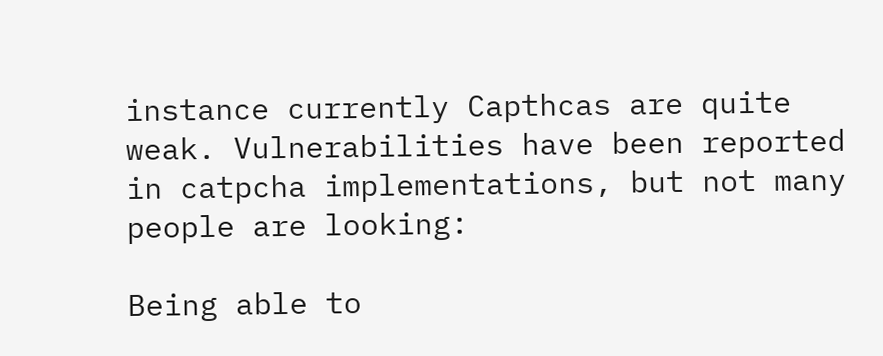instance currently Capthcas are quite weak. Vulnerabilities have been reported in catpcha implementations, but not many people are looking:

Being able to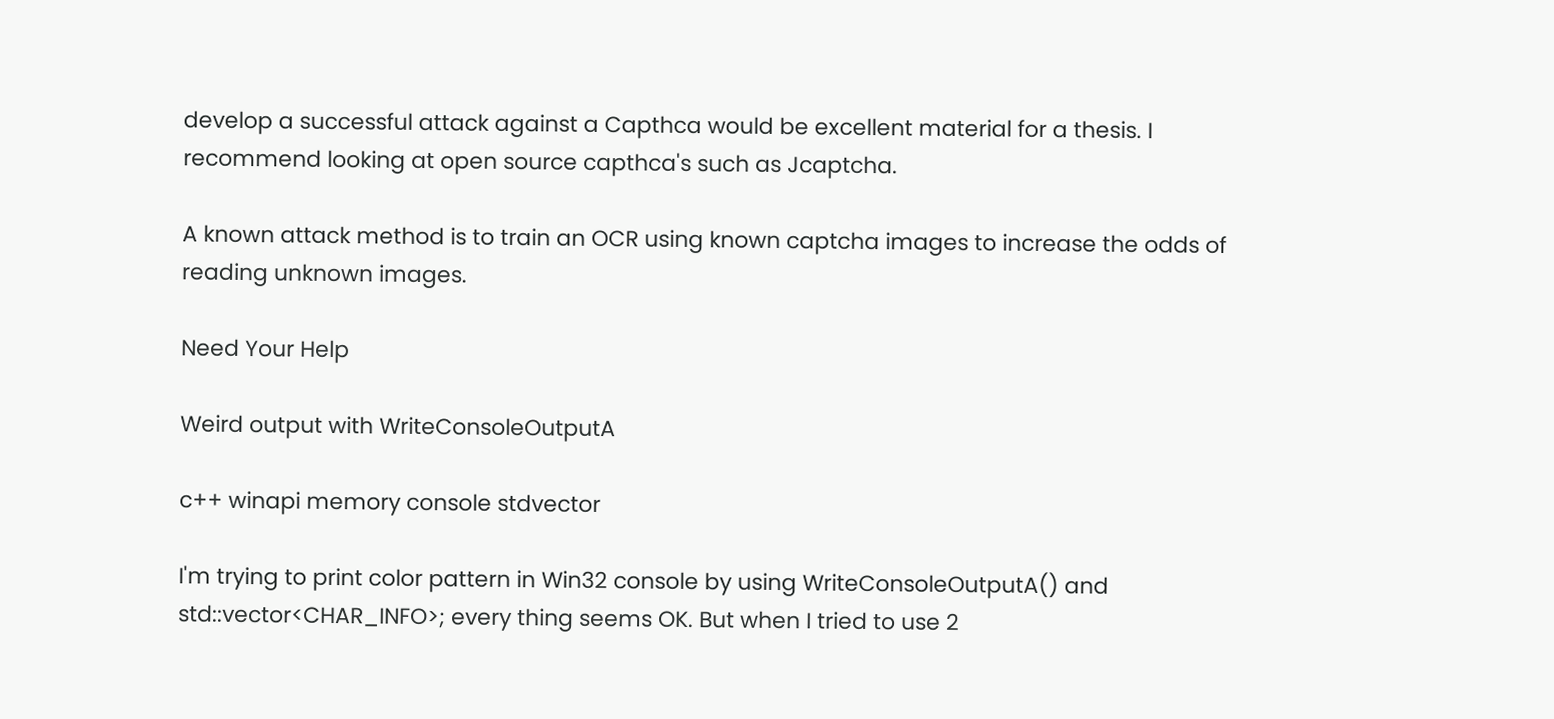develop a successful attack against a Capthca would be excellent material for a thesis. I recommend looking at open source capthca's such as Jcaptcha.

A known attack method is to train an OCR using known captcha images to increase the odds of reading unknown images.

Need Your Help

Weird output with WriteConsoleOutputA

c++ winapi memory console stdvector

I'm trying to print color pattern in Win32 console by using WriteConsoleOutputA() and std::vector<CHAR_INFO>; every thing seems OK. But when I tried to use 2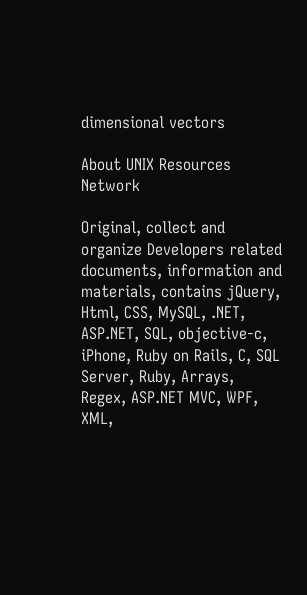dimensional vectors

About UNIX Resources Network

Original, collect and organize Developers related documents, information and materials, contains jQuery, Html, CSS, MySQL, .NET, ASP.NET, SQL, objective-c, iPhone, Ruby on Rails, C, SQL Server, Ruby, Arrays, Regex, ASP.NET MVC, WPF, XML,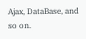Ajax, DataBase, and so on.